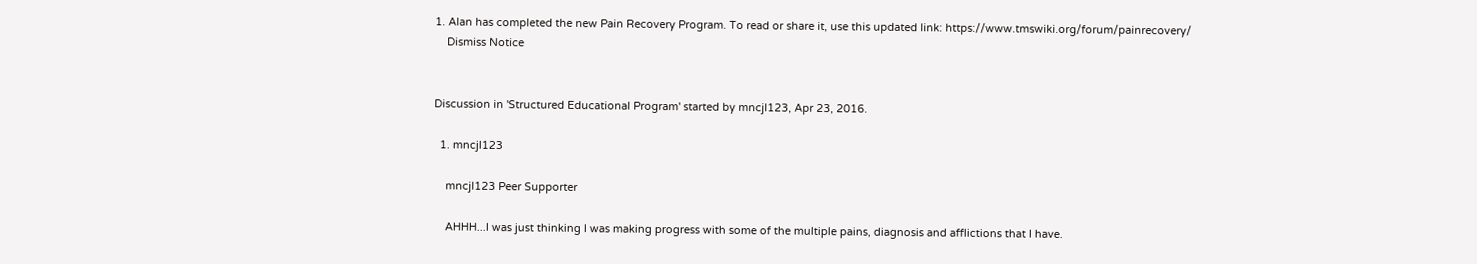1. Alan has completed the new Pain Recovery Program. To read or share it, use this updated link: https://www.tmswiki.org/forum/painrecovery/
    Dismiss Notice


Discussion in 'Structured Educational Program' started by mncjl123, Apr 23, 2016.

  1. mncjl123

    mncjl123 Peer Supporter

    AHHH...I was just thinking I was making progress with some of the multiple pains, diagnosis and afflictions that I have.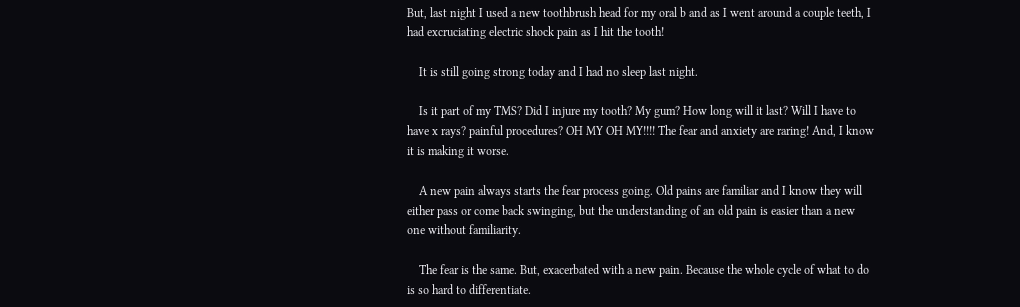But, last night I used a new toothbrush head for my oral b and as I went around a couple teeth, I had excruciating electric shock pain as I hit the tooth!

    It is still going strong today and I had no sleep last night.

    Is it part of my TMS? Did I injure my tooth? My gum? How long will it last? Will I have to have x rays? painful procedures? OH MY OH MY!!!! The fear and anxiety are raring! And, I know it is making it worse.

    A new pain always starts the fear process going. Old pains are familiar and I know they will either pass or come back swinging, but the understanding of an old pain is easier than a new one without familiarity.

    The fear is the same. But, exacerbated with a new pain. Because the whole cycle of what to do is so hard to differentiate.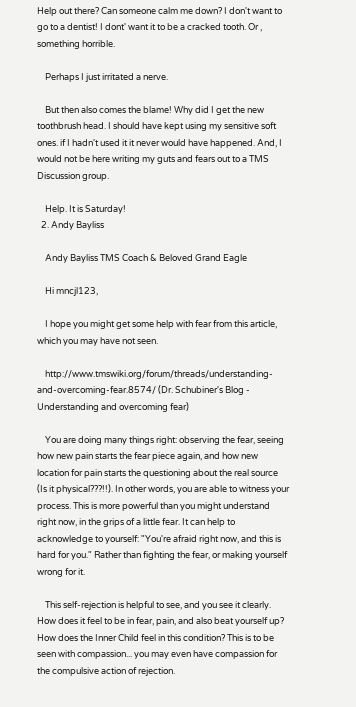Help out there? Can someone calm me down? I don't want to go to a dentist! I dont' want it to be a cracked tooth. Or , something horrible.

    Perhaps I just irritated a nerve.

    But then also comes the blame! Why did I get the new toothbrush head. I should have kept using my sensitive soft ones. if I hadn't used it it never would have happened. And, I would not be here writing my guts and fears out to a TMS Discussion group.

    Help. It is Saturday!
  2. Andy Bayliss

    Andy Bayliss TMS Coach & Beloved Grand Eagle

    Hi mncjl123,

    I hope you might get some help with fear from this article, which you may have not seen.

    http://www.tmswiki.org/forum/threads/understanding-and-overcoming-fear.8574/ (Dr. Schubiner's Blog - Understanding and overcoming fear)

    You are doing many things right: observing the fear, seeing how new pain starts the fear piece again, and how new location for pain starts the questioning about the real source (Is it physical???!!). In other words, you are able to witness your process. This is more powerful than you might understand right now, in the grips of a little fear. It can help to acknowledge to yourself: "You're afraid right now, and this is hard for you." Rather than fighting the fear, or making yourself wrong for it.

    This self-rejection is helpful to see, and you see it clearly. How does it feel to be in fear, pain, and also beat yourself up? How does the Inner Child feel in this condition? This is to be seen with compassion... you may even have compassion for the compulsive action of rejection.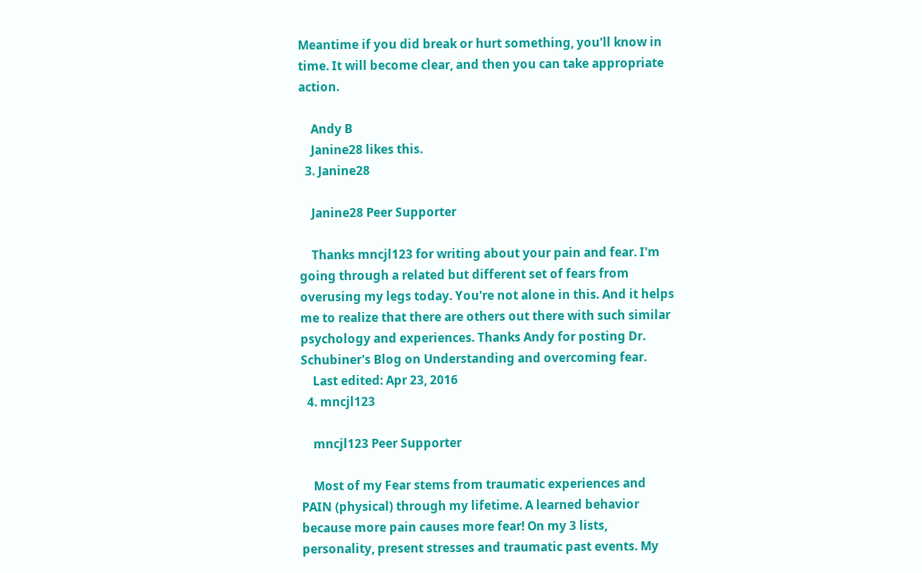Meantime if you did break or hurt something, you'll know in time. It will become clear, and then you can take appropriate action.

    Andy B
    Janine28 likes this.
  3. Janine28

    Janine28 Peer Supporter

    Thanks mncjl123 for writing about your pain and fear. I'm going through a related but different set of fears from overusing my legs today. You're not alone in this. And it helps me to realize that there are others out there with such similar psychology and experiences. Thanks Andy for posting Dr. Schubiner's Blog on Understanding and overcoming fear.
    Last edited: Apr 23, 2016
  4. mncjl123

    mncjl123 Peer Supporter

    Most of my Fear stems from traumatic experiences and PAIN (physical) through my lifetime. A learned behavior because more pain causes more fear! On my 3 lists, personality, present stresses and traumatic past events. My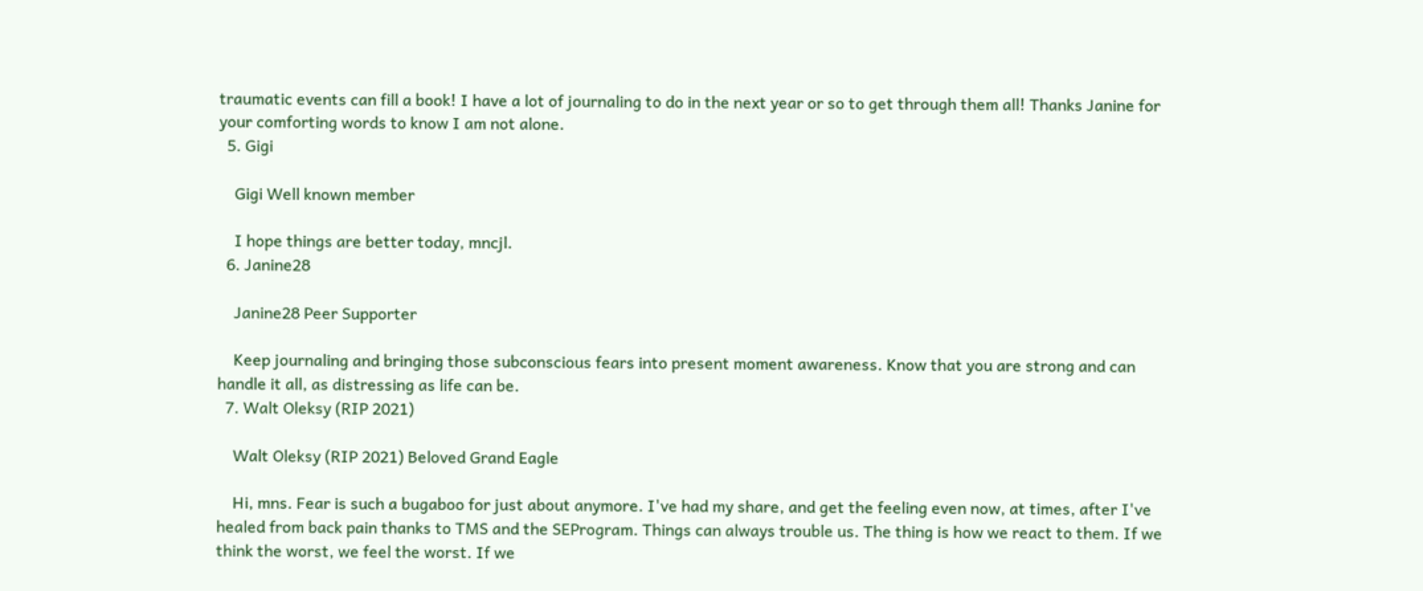traumatic events can fill a book! I have a lot of journaling to do in the next year or so to get through them all! Thanks Janine for your comforting words to know I am not alone.
  5. Gigi

    Gigi Well known member

    I hope things are better today, mncjl.
  6. Janine28

    Janine28 Peer Supporter

    Keep journaling and bringing those subconscious fears into present moment awareness. Know that you are strong and can handle it all, as distressing as life can be.
  7. Walt Oleksy (RIP 2021)

    Walt Oleksy (RIP 2021) Beloved Grand Eagle

    Hi, mns. Fear is such a bugaboo for just about anymore. I've had my share, and get the feeling even now, at times, after I've healed from back pain thanks to TMS and the SEProgram. Things can always trouble us. The thing is how we react to them. If we think the worst, we feel the worst. If we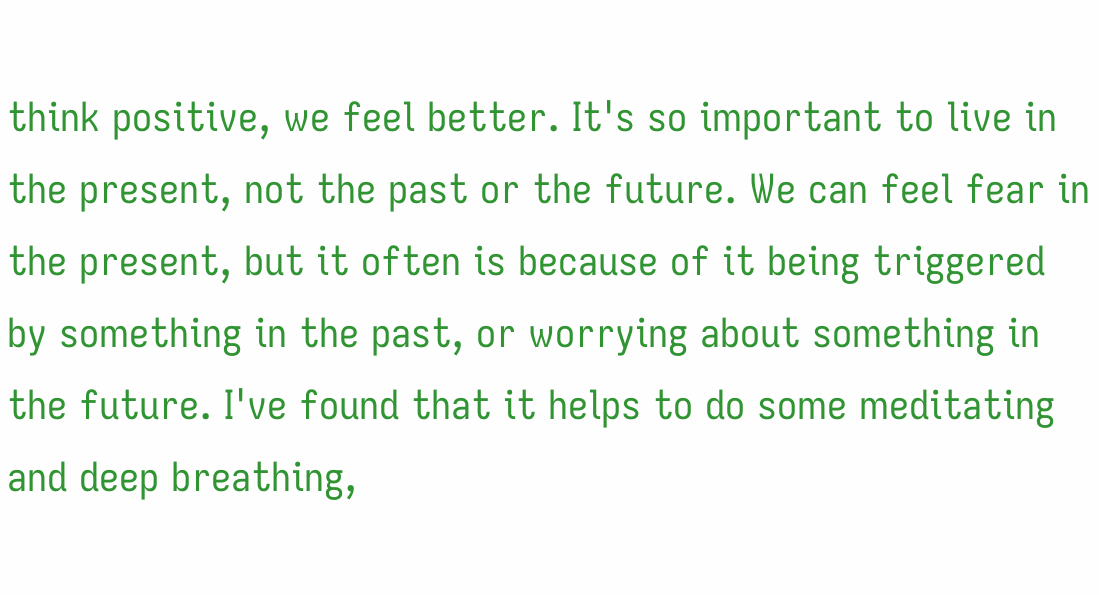think positive, we feel better. It's so important to live in the present, not the past or the future. We can feel fear in the present, but it often is because of it being triggered by something in the past, or worrying about something in the future. I've found that it helps to do some meditating and deep breathing,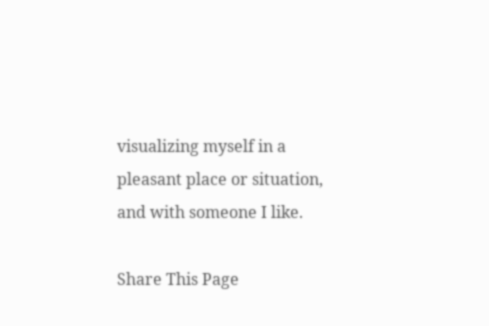visualizing myself in a pleasant place or situation, and with someone I like.

Share This Page